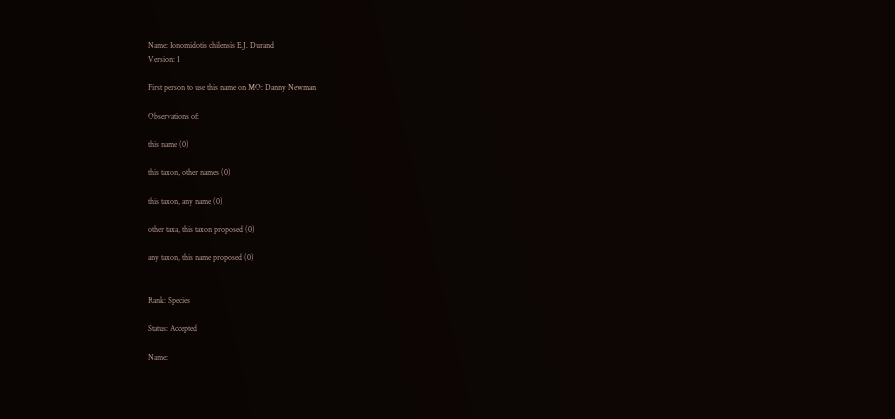Name: Ionomidotis chilensis E.J. Durand
Version: 1

First person to use this name on MO: Danny Newman

Observations of:

this name (0)

this taxon, other names (0)

this taxon, any name (0)

other taxa, this taxon proposed (0)

any taxon, this name proposed (0)


Rank: Species

Status: Accepted

Name: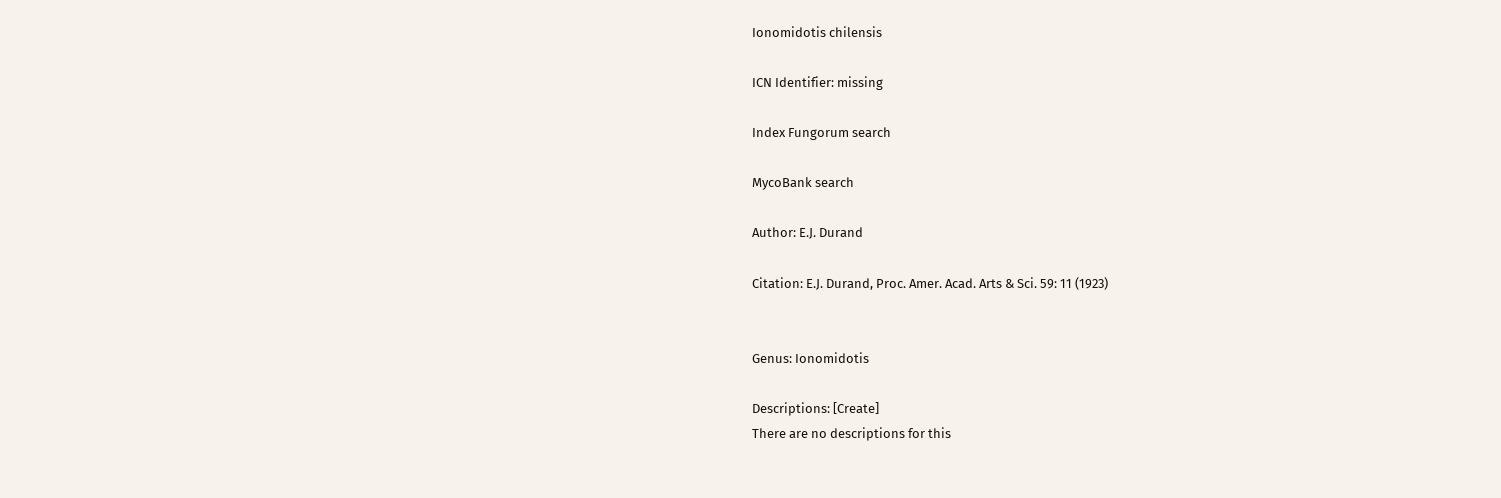Ionomidotis chilensis

ICN Identifier: missing

Index Fungorum search

MycoBank search

Author: E.J. Durand

Citation: E.J. Durand, Proc. Amer. Acad. Arts & Sci. 59: 11 (1923)


Genus: Ionomidotis

Descriptions: [Create]
There are no descriptions for this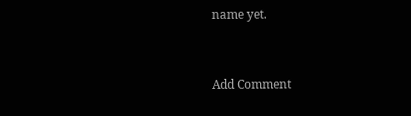name yet.


Add Comment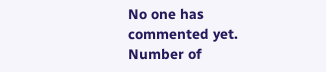No one has commented yet.
Number of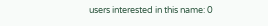users interested in this name: 0